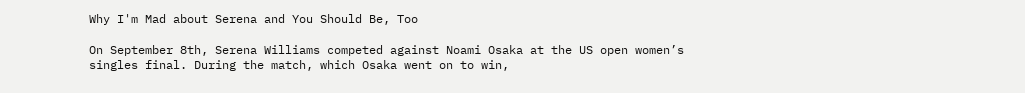Why I'm Mad about Serena and You Should Be, Too

On September 8th, Serena Williams competed against Noami Osaka at the US open women’s singles final. During the match, which Osaka went on to win,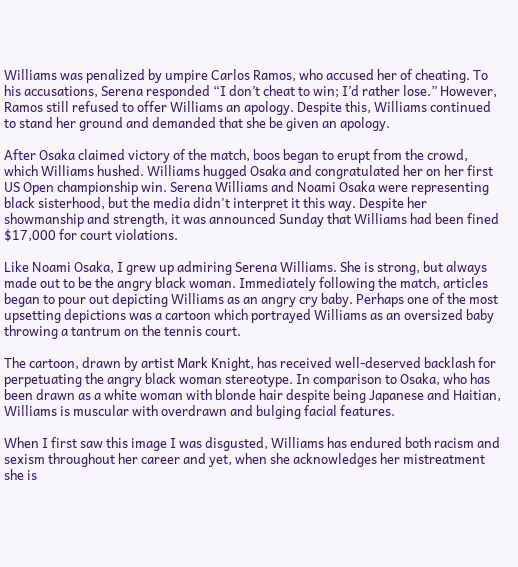Williams was penalized by umpire Carlos Ramos, who accused her of cheating. To his accusations, Serena responded “I don’t cheat to win; I’d rather lose.” However, Ramos still refused to offer Williams an apology. Despite this, Williams continued to stand her ground and demanded that she be given an apology.

After Osaka claimed victory of the match, boos began to erupt from the crowd, which Williams hushed. Williams hugged Osaka and congratulated her on her first US Open championship win. Serena Williams and Noami Osaka were representing black sisterhood, but the media didn't interpret it this way. Despite her showmanship and strength, it was announced Sunday that Williams had been fined $17,000 for court violations.

Like Noami Osaka, I grew up admiring Serena Williams. She is strong, but always made out to be the angry black woman. Immediately following the match, articles began to pour out depicting Williams as an angry cry baby. Perhaps one of the most upsetting depictions was a cartoon which portrayed Williams as an oversized baby throwing a tantrum on the tennis court.

The cartoon, drawn by artist Mark Knight, has received well-deserved backlash for perpetuating the angry black woman stereotype. In comparison to Osaka, who has been drawn as a white woman with blonde hair despite being Japanese and Haitian, Williams is muscular with overdrawn and bulging facial features.

When I first saw this image I was disgusted, Williams has endured both racism and sexism throughout her career and yet, when she acknowledges her mistreatment she is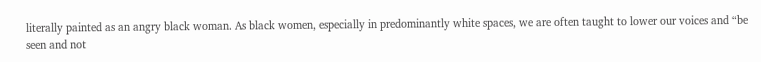literally painted as an angry black woman. As black women, especially in predominantly white spaces, we are often taught to lower our voices and “be seen and not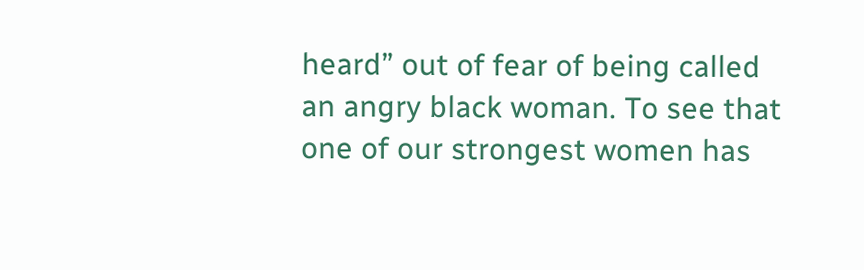heard” out of fear of being called an angry black woman. To see that one of our strongest women has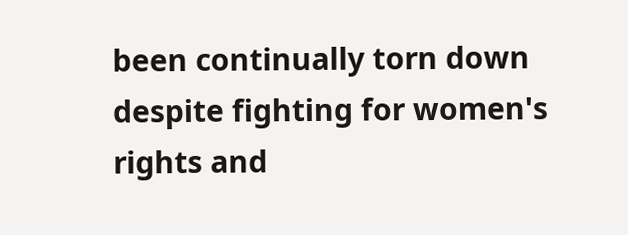been continually torn down despite fighting for women's rights and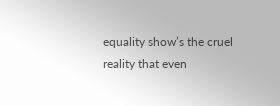equality show’s the cruel reality that even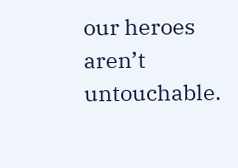our heroes aren’t untouchable.